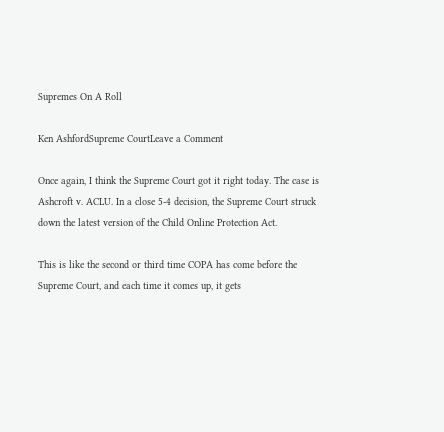Supremes On A Roll

Ken AshfordSupreme CourtLeave a Comment

Once again, I think the Supreme Court got it right today. The case is Ashcroft v. ACLU. In a close 5-4 decision, the Supreme Court struck down the latest version of the Child Online Protection Act.

This is like the second or third time COPA has come before the Supreme Court, and each time it comes up, it gets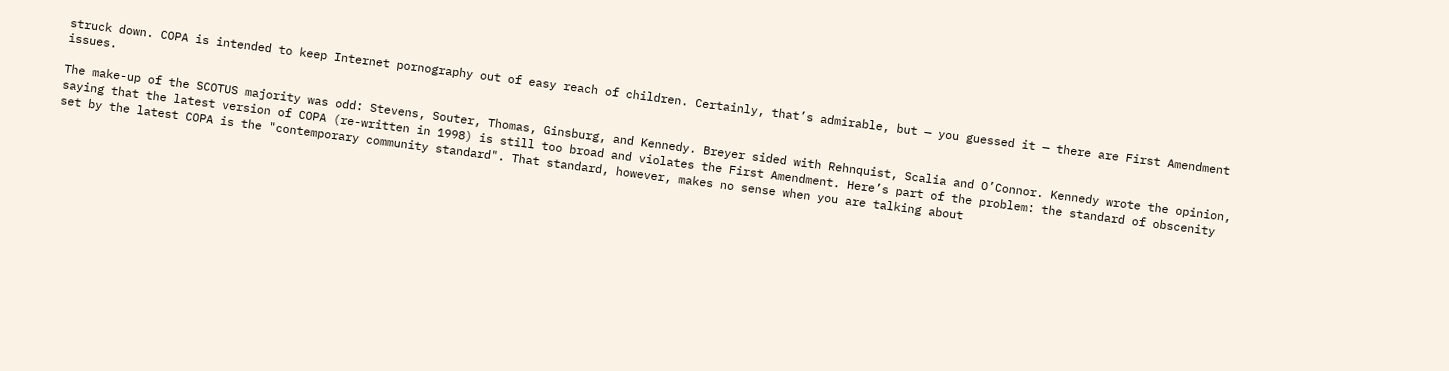struck down. COPA is intended to keep Internet pornography out of easy reach of children. Certainly, that’s admirable, but — you guessed it — there are First Amendment issues.

The make-up of the SCOTUS majority was odd: Stevens, Souter, Thomas, Ginsburg, and Kennedy. Breyer sided with Rehnquist, Scalia and O’Connor. Kennedy wrote the opinion, saying that the latest version of COPA (re-written in 1998) is still too broad and violates the First Amendment. Here’s part of the problem: the standard of obscenity set by the latest COPA is the "contemporary community standard". That standard, however, makes no sense when you are talking about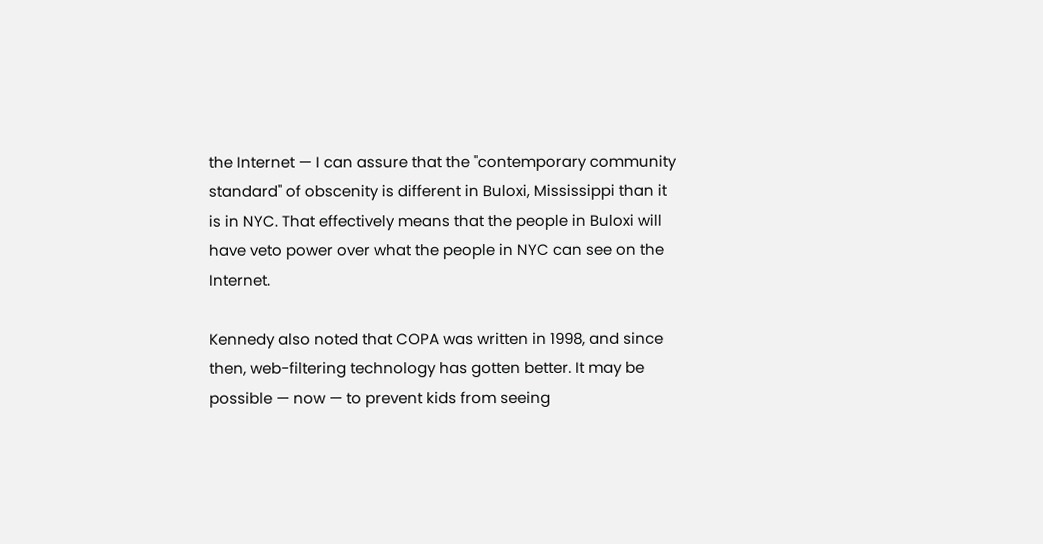the Internet — I can assure that the "contemporary community standard" of obscenity is different in Buloxi, Mississippi than it is in NYC. That effectively means that the people in Buloxi will have veto power over what the people in NYC can see on the Internet.

Kennedy also noted that COPA was written in 1998, and since then, web-filtering technology has gotten better. It may be possible — now — to prevent kids from seeing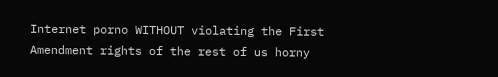Internet porno WITHOUT violating the First Amendment rights of the rest of us horny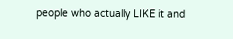people who actually LIKE it and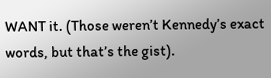WANT it. (Those weren’t Kennedy’s exact words, but that’s the gist).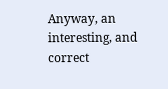Anyway, an interesting, and correct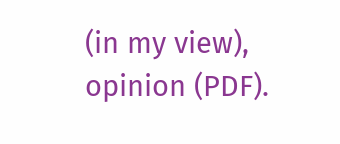(in my view), opinion (PDF).